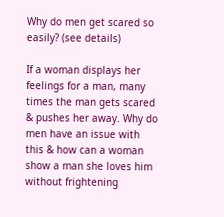Why do men get scared so easily? (see details)

If a woman displays her feelings for a man, many times the man gets scared & pushes her away. Why do men have an issue with this & how can a woman show a man she loves him without frightening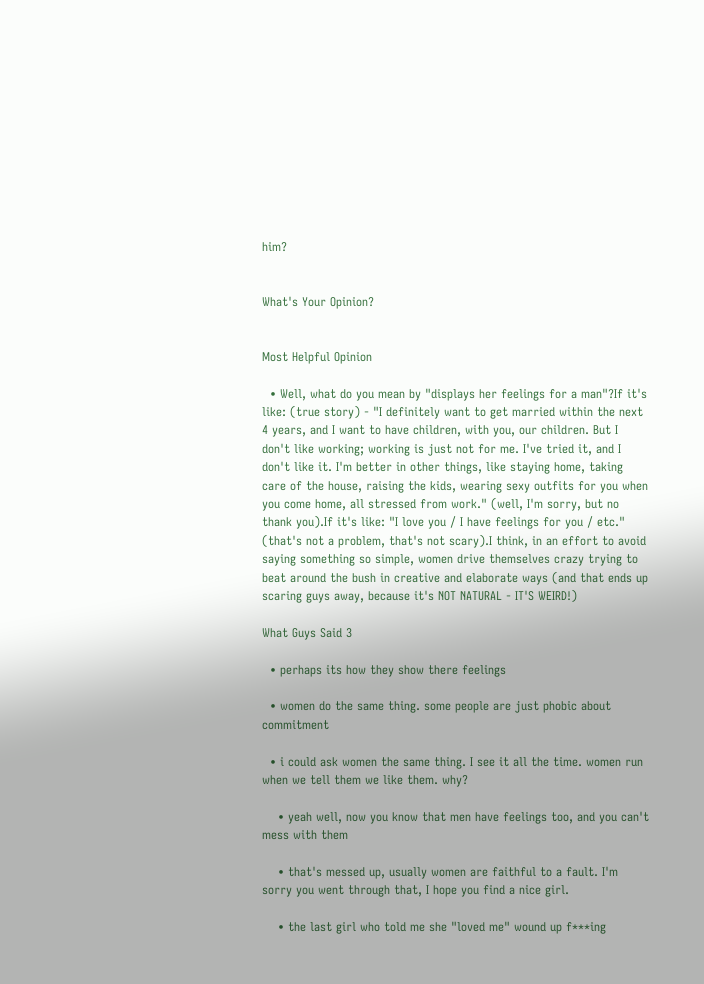him?


What's Your Opinion?


Most Helpful Opinion

  • Well, what do you mean by "displays her feelings for a man"?If it's like: (true story) - "I definitely want to get married within the next 4 years, and I want to have children, with you, our children. But I don't like working; working is just not for me. I've tried it, and I don't like it. I'm better in other things, like staying home, taking care of the house, raising the kids, wearing sexy outfits for you when you come home, all stressed from work." (well, I'm sorry, but no thank you).If it's like: "I love you / I have feelings for you / etc." (that's not a problem, that's not scary).I think, in an effort to avoid saying something so simple, women drive themselves crazy trying to beat around the bush in creative and elaborate ways (and that ends up scaring guys away, because it's NOT NATURAL - IT'S WEIRD!)

What Guys Said 3

  • perhaps its how they show there feelings

  • women do the same thing. some people are just phobic about commitment

  • i could ask women the same thing. I see it all the time. women run when we tell them we like them. why?

    • yeah well, now you know that men have feelings too, and you can't mess with them

    • that's messed up, usually women are faithful to a fault. I'm sorry you went through that, I hope you find a nice girl.

    • the last girl who told me she "loved me" wound up f***ing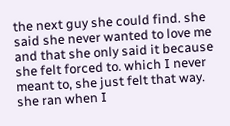the next guy she could find. she said she never wanted to love me and that she only said it because she felt forced to. which I never meant to, she just felt that way. she ran when I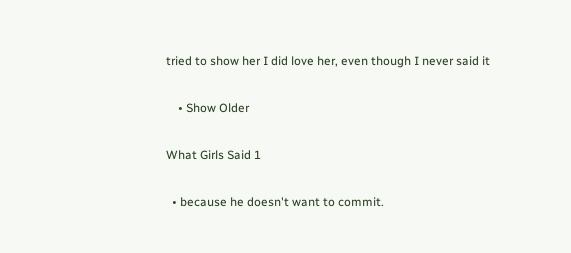tried to show her I did love her, even though I never said it

    • Show Older

What Girls Said 1

  • because he doesn't want to commit.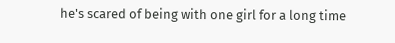he's scared of being with one girl for a long time